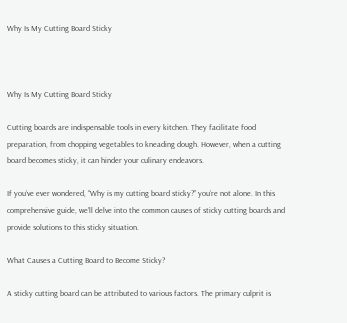Why Is My Cutting Board Sticky



Why Is My Cutting Board Sticky

Cutting boards are indispensable tools in every kitchen. They facilitate food preparation, from chopping vegetables to kneading dough. However, when a cutting board becomes sticky, it can hinder your culinary endeavors.

If you’ve ever wondered, “Why is my cutting board sticky?” you’re not alone. In this comprehensive guide, we’ll delve into the common causes of sticky cutting boards and provide solutions to this sticky situation.

What Causes a Cutting Board to Become Sticky?

A sticky cutting board can be attributed to various factors. The primary culprit is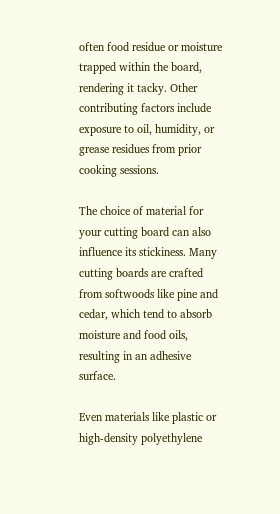often food residue or moisture trapped within the board, rendering it tacky. Other contributing factors include exposure to oil, humidity, or grease residues from prior cooking sessions.

The choice of material for your cutting board can also influence its stickiness. Many cutting boards are crafted from softwoods like pine and cedar, which tend to absorb moisture and food oils, resulting in an adhesive surface.

Even materials like plastic or high-density polyethylene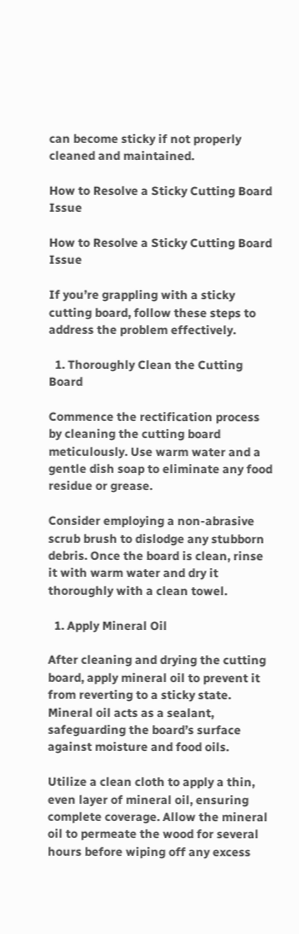can become sticky if not properly cleaned and maintained.

How to Resolve a Sticky Cutting Board Issue

How to Resolve a Sticky Cutting Board Issue

If you’re grappling with a sticky cutting board, follow these steps to address the problem effectively.

  1. Thoroughly Clean the Cutting Board

Commence the rectification process by cleaning the cutting board meticulously. Use warm water and a gentle dish soap to eliminate any food residue or grease.

Consider employing a non-abrasive scrub brush to dislodge any stubborn debris. Once the board is clean, rinse it with warm water and dry it thoroughly with a clean towel.

  1. Apply Mineral Oil

After cleaning and drying the cutting board, apply mineral oil to prevent it from reverting to a sticky state. Mineral oil acts as a sealant, safeguarding the board’s surface against moisture and food oils.

Utilize a clean cloth to apply a thin, even layer of mineral oil, ensuring complete coverage. Allow the mineral oil to permeate the wood for several hours before wiping off any excess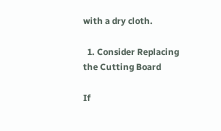with a dry cloth.

  1. Consider Replacing the Cutting Board

If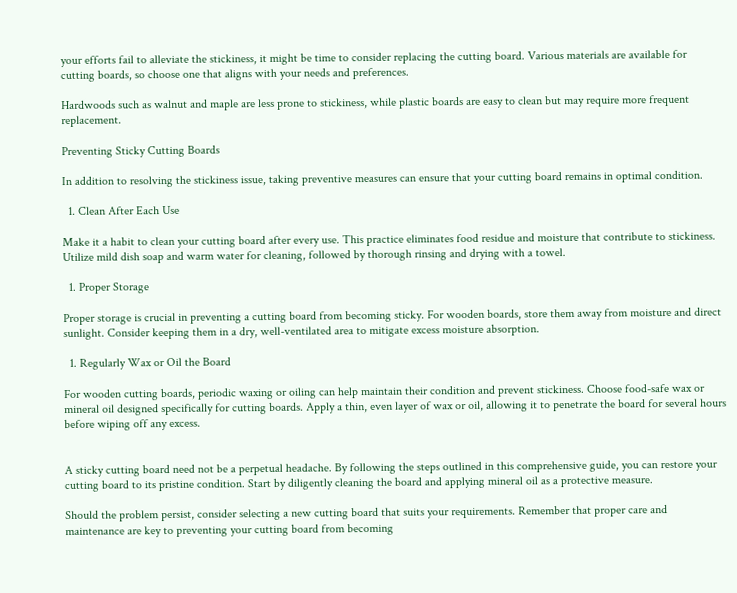your efforts fail to alleviate the stickiness, it might be time to consider replacing the cutting board. Various materials are available for cutting boards, so choose one that aligns with your needs and preferences.

Hardwoods such as walnut and maple are less prone to stickiness, while plastic boards are easy to clean but may require more frequent replacement.

Preventing Sticky Cutting Boards

In addition to resolving the stickiness issue, taking preventive measures can ensure that your cutting board remains in optimal condition.

  1. Clean After Each Use

Make it a habit to clean your cutting board after every use. This practice eliminates food residue and moisture that contribute to stickiness. Utilize mild dish soap and warm water for cleaning, followed by thorough rinsing and drying with a towel.

  1. Proper Storage

Proper storage is crucial in preventing a cutting board from becoming sticky. For wooden boards, store them away from moisture and direct sunlight. Consider keeping them in a dry, well-ventilated area to mitigate excess moisture absorption.

  1. Regularly Wax or Oil the Board

For wooden cutting boards, periodic waxing or oiling can help maintain their condition and prevent stickiness. Choose food-safe wax or mineral oil designed specifically for cutting boards. Apply a thin, even layer of wax or oil, allowing it to penetrate the board for several hours before wiping off any excess.


A sticky cutting board need not be a perpetual headache. By following the steps outlined in this comprehensive guide, you can restore your cutting board to its pristine condition. Start by diligently cleaning the board and applying mineral oil as a protective measure.

Should the problem persist, consider selecting a new cutting board that suits your requirements. Remember that proper care and maintenance are key to preventing your cutting board from becoming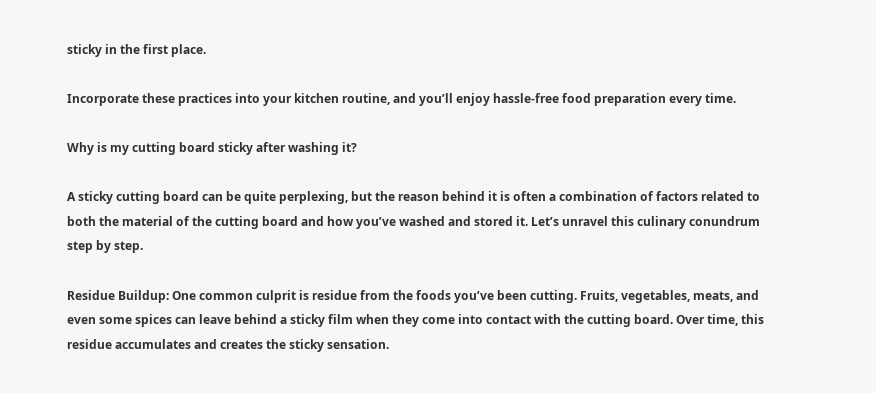sticky in the first place.

Incorporate these practices into your kitchen routine, and you’ll enjoy hassle-free food preparation every time.

Why is my cutting board sticky after washing it?

A sticky cutting board can be quite perplexing, but the reason behind it is often a combination of factors related to both the material of the cutting board and how you’ve washed and stored it. Let’s unravel this culinary conundrum step by step.

Residue Buildup: One common culprit is residue from the foods you’ve been cutting. Fruits, vegetables, meats, and even some spices can leave behind a sticky film when they come into contact with the cutting board. Over time, this residue accumulates and creates the sticky sensation.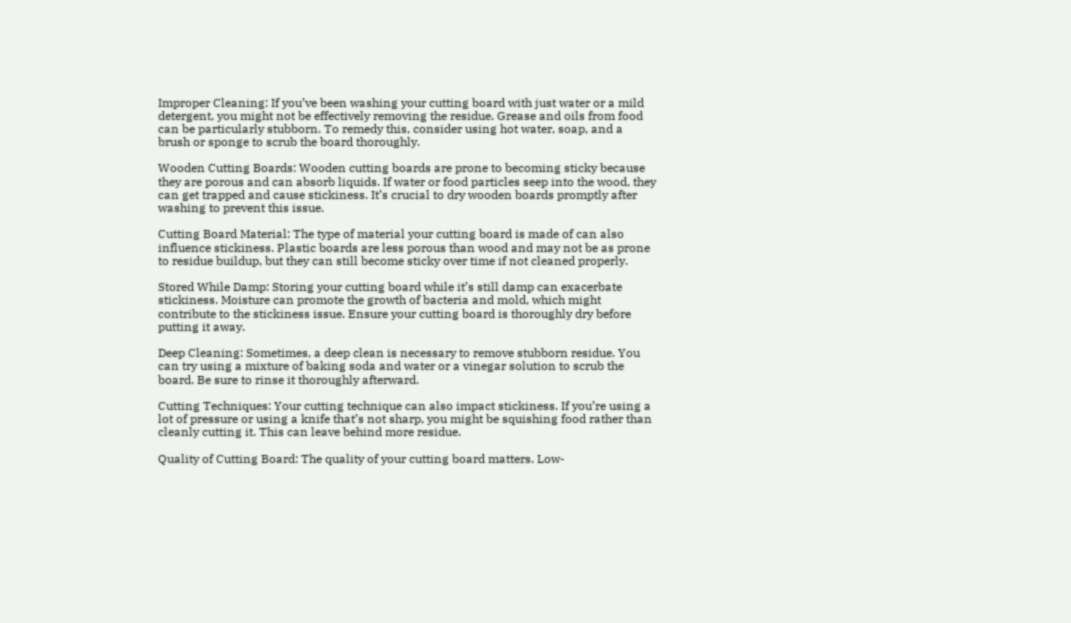Improper Cleaning: If you’ve been washing your cutting board with just water or a mild detergent, you might not be effectively removing the residue. Grease and oils from food can be particularly stubborn. To remedy this, consider using hot water, soap, and a brush or sponge to scrub the board thoroughly.

Wooden Cutting Boards: Wooden cutting boards are prone to becoming sticky because they are porous and can absorb liquids. If water or food particles seep into the wood, they can get trapped and cause stickiness. It’s crucial to dry wooden boards promptly after washing to prevent this issue.

Cutting Board Material: The type of material your cutting board is made of can also influence stickiness. Plastic boards are less porous than wood and may not be as prone to residue buildup, but they can still become sticky over time if not cleaned properly.

Stored While Damp: Storing your cutting board while it’s still damp can exacerbate stickiness. Moisture can promote the growth of bacteria and mold, which might contribute to the stickiness issue. Ensure your cutting board is thoroughly dry before putting it away.

Deep Cleaning: Sometimes, a deep clean is necessary to remove stubborn residue. You can try using a mixture of baking soda and water or a vinegar solution to scrub the board. Be sure to rinse it thoroughly afterward.

Cutting Techniques: Your cutting technique can also impact stickiness. If you’re using a lot of pressure or using a knife that’s not sharp, you might be squishing food rather than cleanly cutting it. This can leave behind more residue.

Quality of Cutting Board: The quality of your cutting board matters. Low-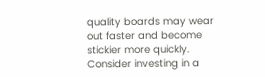quality boards may wear out faster and become stickier more quickly. Consider investing in a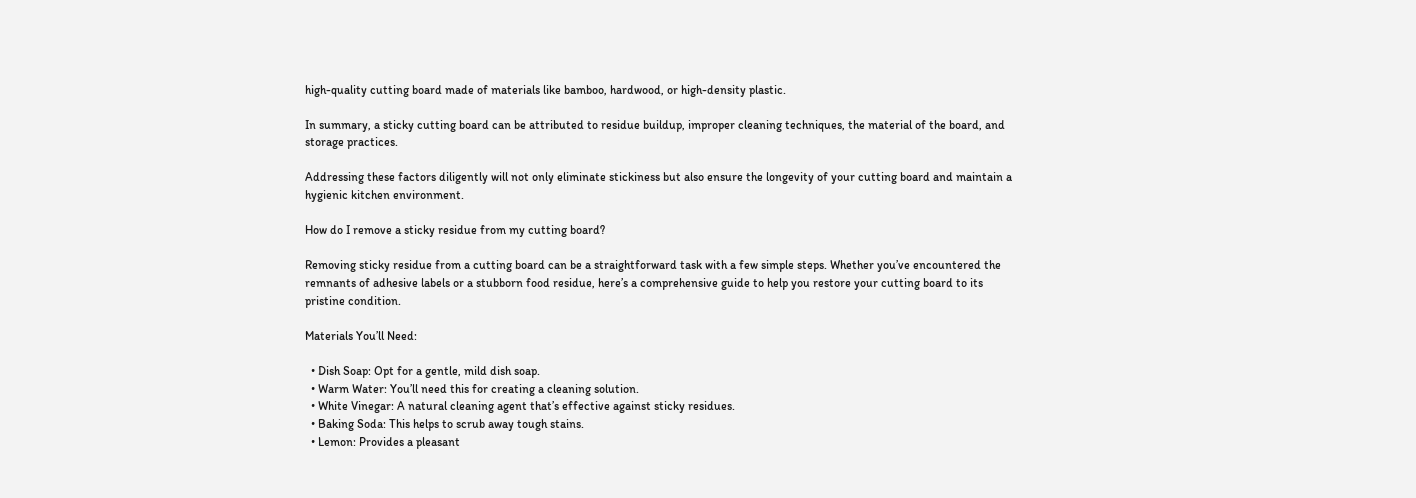high-quality cutting board made of materials like bamboo, hardwood, or high-density plastic.

In summary, a sticky cutting board can be attributed to residue buildup, improper cleaning techniques, the material of the board, and storage practices.

Addressing these factors diligently will not only eliminate stickiness but also ensure the longevity of your cutting board and maintain a hygienic kitchen environment.

How do I remove a sticky residue from my cutting board?

Removing sticky residue from a cutting board can be a straightforward task with a few simple steps. Whether you’ve encountered the remnants of adhesive labels or a stubborn food residue, here’s a comprehensive guide to help you restore your cutting board to its pristine condition.

Materials You’ll Need:

  • Dish Soap: Opt for a gentle, mild dish soap.
  • Warm Water: You’ll need this for creating a cleaning solution.
  • White Vinegar: A natural cleaning agent that’s effective against sticky residues.
  • Baking Soda: This helps to scrub away tough stains.
  • Lemon: Provides a pleasant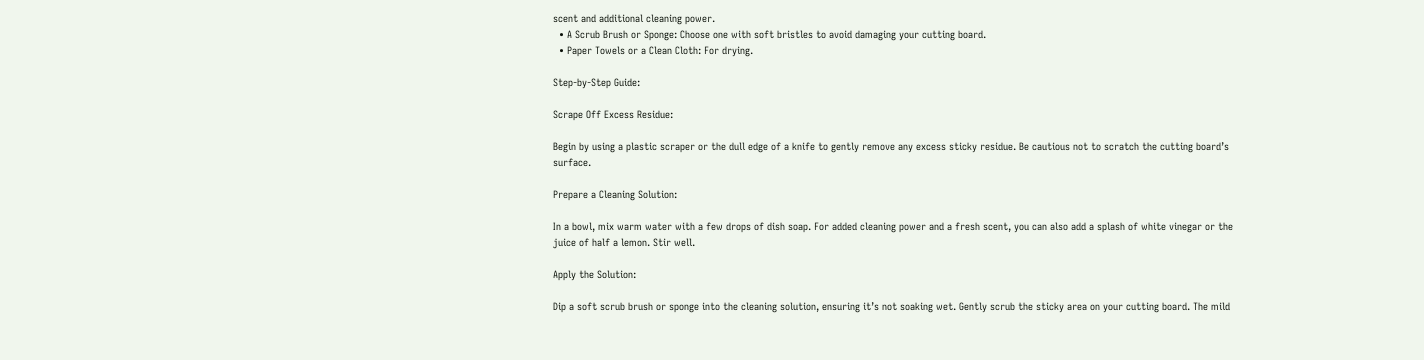scent and additional cleaning power.
  • A Scrub Brush or Sponge: Choose one with soft bristles to avoid damaging your cutting board.
  • Paper Towels or a Clean Cloth: For drying.

Step-by-Step Guide:

Scrape Off Excess Residue:

Begin by using a plastic scraper or the dull edge of a knife to gently remove any excess sticky residue. Be cautious not to scratch the cutting board’s surface.

Prepare a Cleaning Solution:

In a bowl, mix warm water with a few drops of dish soap. For added cleaning power and a fresh scent, you can also add a splash of white vinegar or the juice of half a lemon. Stir well.

Apply the Solution:

Dip a soft scrub brush or sponge into the cleaning solution, ensuring it’s not soaking wet. Gently scrub the sticky area on your cutting board. The mild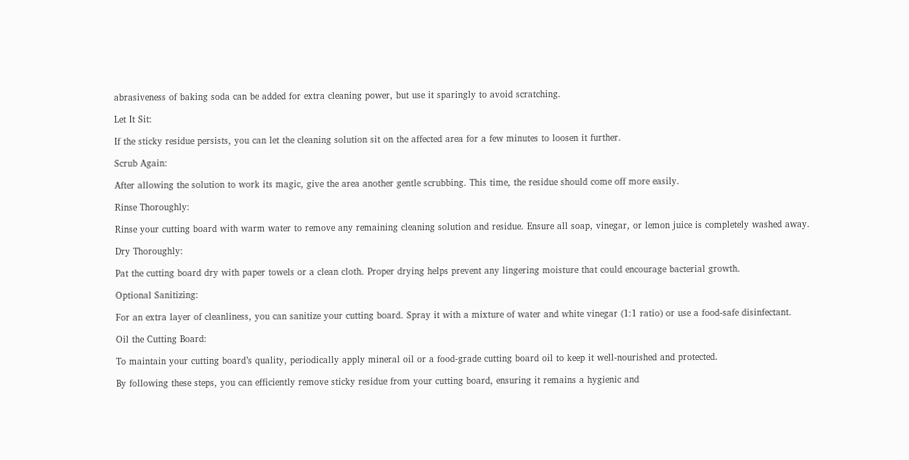abrasiveness of baking soda can be added for extra cleaning power, but use it sparingly to avoid scratching.

Let It Sit:

If the sticky residue persists, you can let the cleaning solution sit on the affected area for a few minutes to loosen it further.

Scrub Again:

After allowing the solution to work its magic, give the area another gentle scrubbing. This time, the residue should come off more easily.

Rinse Thoroughly:

Rinse your cutting board with warm water to remove any remaining cleaning solution and residue. Ensure all soap, vinegar, or lemon juice is completely washed away.

Dry Thoroughly:

Pat the cutting board dry with paper towels or a clean cloth. Proper drying helps prevent any lingering moisture that could encourage bacterial growth.

Optional Sanitizing:

For an extra layer of cleanliness, you can sanitize your cutting board. Spray it with a mixture of water and white vinegar (1:1 ratio) or use a food-safe disinfectant.

Oil the Cutting Board:

To maintain your cutting board’s quality, periodically apply mineral oil or a food-grade cutting board oil to keep it well-nourished and protected.

By following these steps, you can efficiently remove sticky residue from your cutting board, ensuring it remains a hygienic and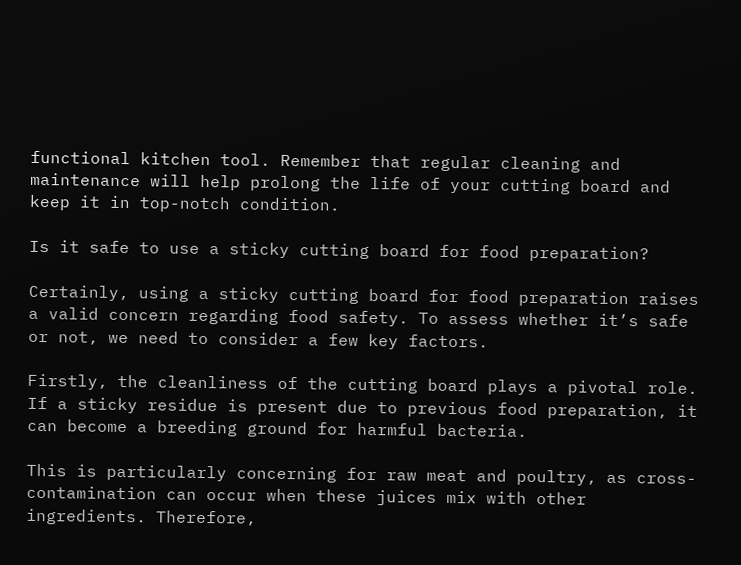functional kitchen tool. Remember that regular cleaning and maintenance will help prolong the life of your cutting board and keep it in top-notch condition.

Is it safe to use a sticky cutting board for food preparation?

Certainly, using a sticky cutting board for food preparation raises a valid concern regarding food safety. To assess whether it’s safe or not, we need to consider a few key factors.

Firstly, the cleanliness of the cutting board plays a pivotal role. If a sticky residue is present due to previous food preparation, it can become a breeding ground for harmful bacteria.

This is particularly concerning for raw meat and poultry, as cross-contamination can occur when these juices mix with other ingredients. Therefore,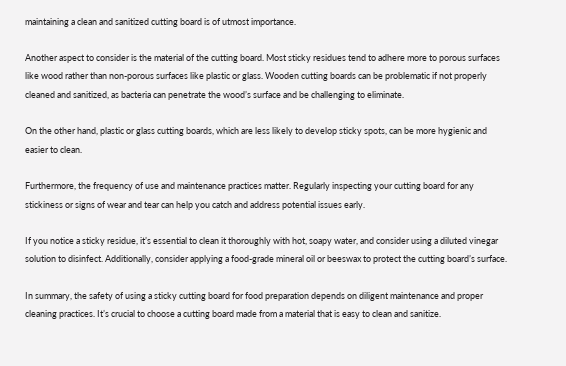maintaining a clean and sanitized cutting board is of utmost importance.

Another aspect to consider is the material of the cutting board. Most sticky residues tend to adhere more to porous surfaces like wood rather than non-porous surfaces like plastic or glass. Wooden cutting boards can be problematic if not properly cleaned and sanitized, as bacteria can penetrate the wood’s surface and be challenging to eliminate.

On the other hand, plastic or glass cutting boards, which are less likely to develop sticky spots, can be more hygienic and easier to clean.

Furthermore, the frequency of use and maintenance practices matter. Regularly inspecting your cutting board for any stickiness or signs of wear and tear can help you catch and address potential issues early.

If you notice a sticky residue, it’s essential to clean it thoroughly with hot, soapy water, and consider using a diluted vinegar solution to disinfect. Additionally, consider applying a food-grade mineral oil or beeswax to protect the cutting board’s surface.

In summary, the safety of using a sticky cutting board for food preparation depends on diligent maintenance and proper cleaning practices. It’s crucial to choose a cutting board made from a material that is easy to clean and sanitize.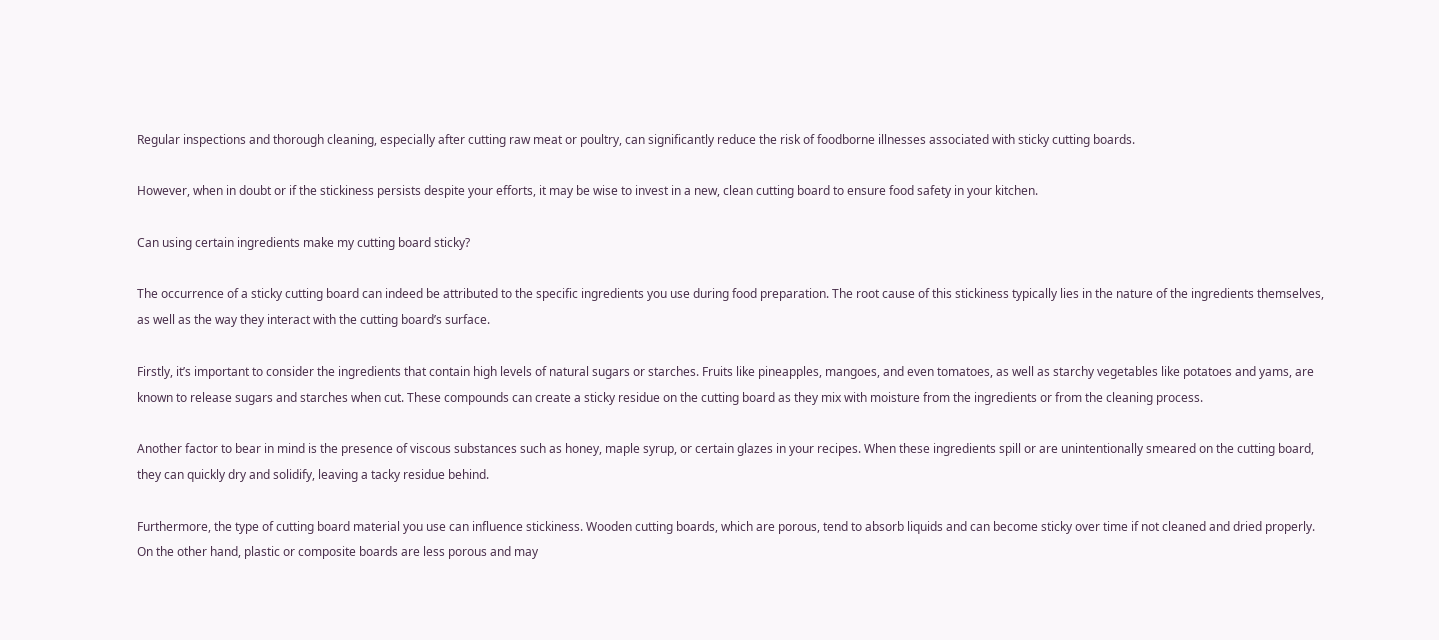Regular inspections and thorough cleaning, especially after cutting raw meat or poultry, can significantly reduce the risk of foodborne illnesses associated with sticky cutting boards.

However, when in doubt or if the stickiness persists despite your efforts, it may be wise to invest in a new, clean cutting board to ensure food safety in your kitchen.

Can using certain ingredients make my cutting board sticky?

The occurrence of a sticky cutting board can indeed be attributed to the specific ingredients you use during food preparation. The root cause of this stickiness typically lies in the nature of the ingredients themselves, as well as the way they interact with the cutting board’s surface.

Firstly, it’s important to consider the ingredients that contain high levels of natural sugars or starches. Fruits like pineapples, mangoes, and even tomatoes, as well as starchy vegetables like potatoes and yams, are known to release sugars and starches when cut. These compounds can create a sticky residue on the cutting board as they mix with moisture from the ingredients or from the cleaning process.

Another factor to bear in mind is the presence of viscous substances such as honey, maple syrup, or certain glazes in your recipes. When these ingredients spill or are unintentionally smeared on the cutting board, they can quickly dry and solidify, leaving a tacky residue behind.

Furthermore, the type of cutting board material you use can influence stickiness. Wooden cutting boards, which are porous, tend to absorb liquids and can become sticky over time if not cleaned and dried properly. On the other hand, plastic or composite boards are less porous and may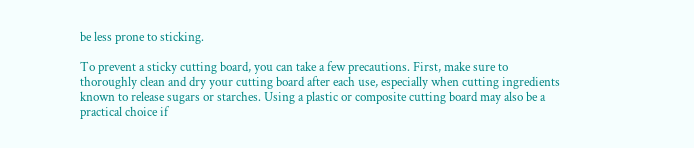be less prone to sticking.

To prevent a sticky cutting board, you can take a few precautions. First, make sure to thoroughly clean and dry your cutting board after each use, especially when cutting ingredients known to release sugars or starches. Using a plastic or composite cutting board may also be a practical choice if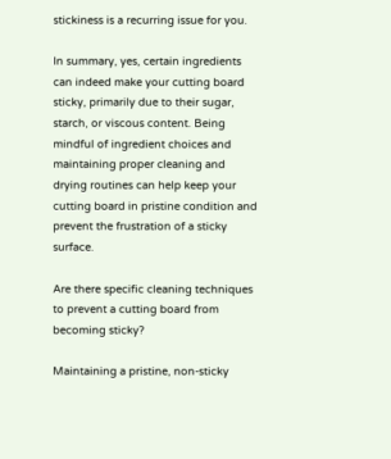stickiness is a recurring issue for you.

In summary, yes, certain ingredients can indeed make your cutting board sticky, primarily due to their sugar, starch, or viscous content. Being mindful of ingredient choices and maintaining proper cleaning and drying routines can help keep your cutting board in pristine condition and prevent the frustration of a sticky surface.

Are there specific cleaning techniques to prevent a cutting board from becoming sticky?

Maintaining a pristine, non-sticky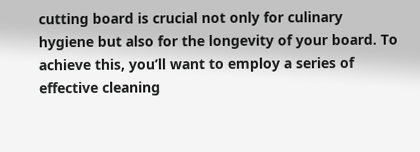cutting board is crucial not only for culinary hygiene but also for the longevity of your board. To achieve this, you’ll want to employ a series of effective cleaning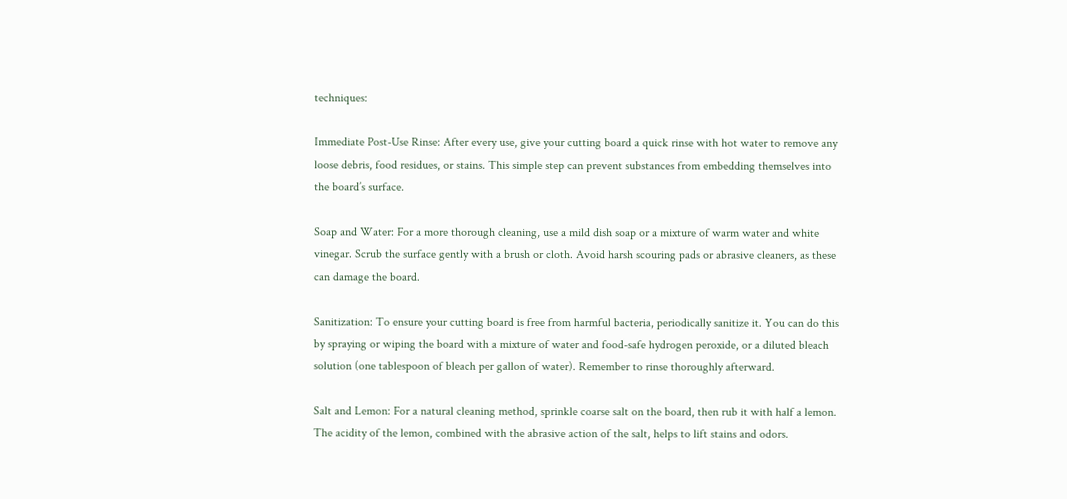techniques:

Immediate Post-Use Rinse: After every use, give your cutting board a quick rinse with hot water to remove any loose debris, food residues, or stains. This simple step can prevent substances from embedding themselves into the board’s surface.

Soap and Water: For a more thorough cleaning, use a mild dish soap or a mixture of warm water and white vinegar. Scrub the surface gently with a brush or cloth. Avoid harsh scouring pads or abrasive cleaners, as these can damage the board.

Sanitization: To ensure your cutting board is free from harmful bacteria, periodically sanitize it. You can do this by spraying or wiping the board with a mixture of water and food-safe hydrogen peroxide, or a diluted bleach solution (one tablespoon of bleach per gallon of water). Remember to rinse thoroughly afterward.

Salt and Lemon: For a natural cleaning method, sprinkle coarse salt on the board, then rub it with half a lemon. The acidity of the lemon, combined with the abrasive action of the salt, helps to lift stains and odors.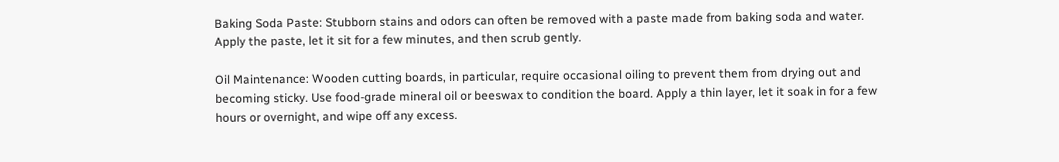Baking Soda Paste: Stubborn stains and odors can often be removed with a paste made from baking soda and water. Apply the paste, let it sit for a few minutes, and then scrub gently.

Oil Maintenance: Wooden cutting boards, in particular, require occasional oiling to prevent them from drying out and becoming sticky. Use food-grade mineral oil or beeswax to condition the board. Apply a thin layer, let it soak in for a few hours or overnight, and wipe off any excess.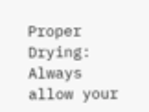Proper Drying: Always allow your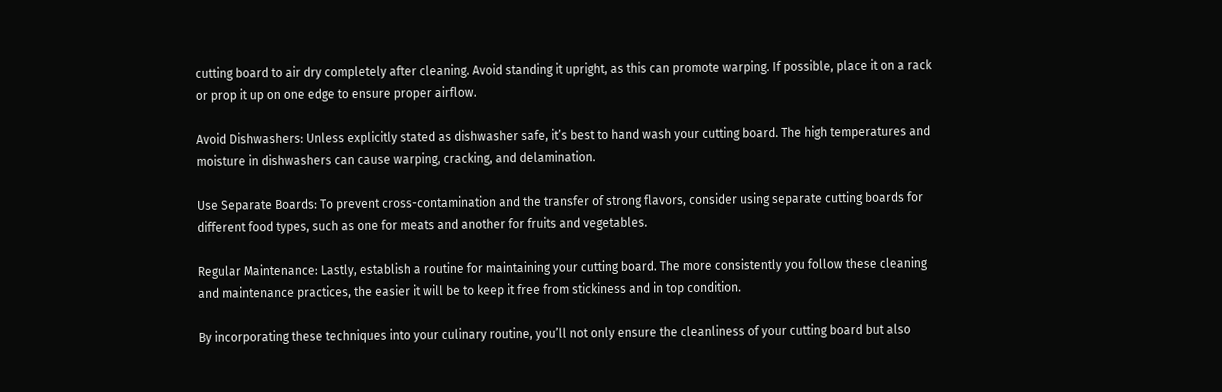cutting board to air dry completely after cleaning. Avoid standing it upright, as this can promote warping. If possible, place it on a rack or prop it up on one edge to ensure proper airflow.

Avoid Dishwashers: Unless explicitly stated as dishwasher safe, it’s best to hand wash your cutting board. The high temperatures and moisture in dishwashers can cause warping, cracking, and delamination.

Use Separate Boards: To prevent cross-contamination and the transfer of strong flavors, consider using separate cutting boards for different food types, such as one for meats and another for fruits and vegetables.

Regular Maintenance: Lastly, establish a routine for maintaining your cutting board. The more consistently you follow these cleaning and maintenance practices, the easier it will be to keep it free from stickiness and in top condition.

By incorporating these techniques into your culinary routine, you’ll not only ensure the cleanliness of your cutting board but also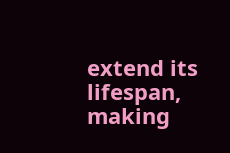extend its lifespan, making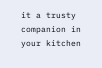it a trusty companion in your kitchen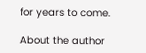for years to come.

About the author